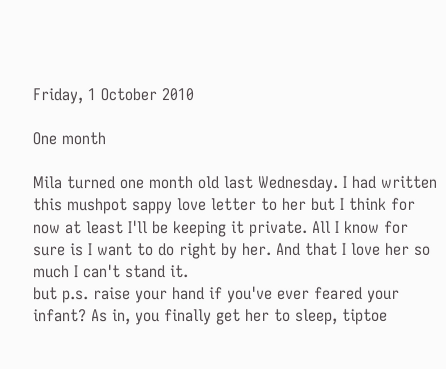Friday, 1 October 2010

One month

Mila turned one month old last Wednesday. I had written this mushpot sappy love letter to her but I think for now at least I'll be keeping it private. All I know for sure is I want to do right by her. And that I love her so much I can't stand it.
but p.s. raise your hand if you've ever feared your infant? As in, you finally get her to sleep, tiptoe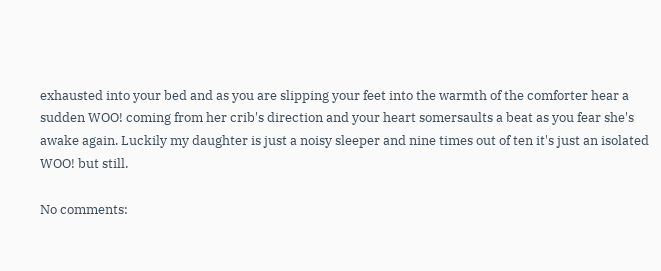exhausted into your bed and as you are slipping your feet into the warmth of the comforter hear a sudden WOO! coming from her crib's direction and your heart somersaults a beat as you fear she's awake again. Luckily my daughter is just a noisy sleeper and nine times out of ten it's just an isolated WOO! but still.

No comments: